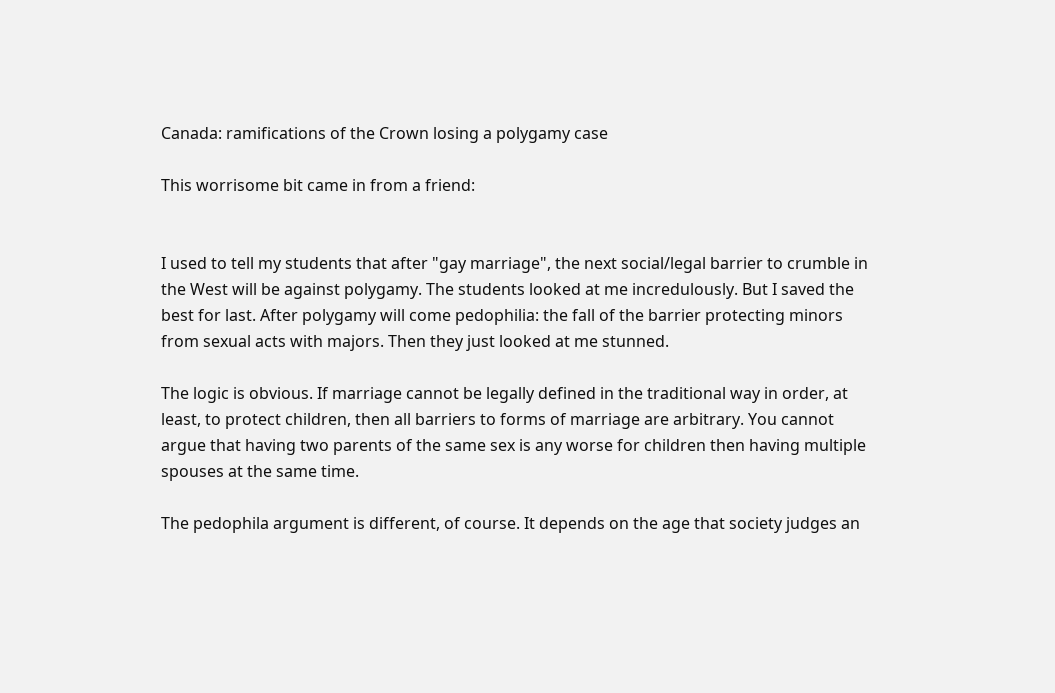Canada: ramifications of the Crown losing a polygamy case

This worrisome bit came in from a friend:


I used to tell my students that after "gay marriage", the next social/legal barrier to crumble in the West will be against polygamy. The students looked at me incredulously. But I saved the best for last. After polygamy will come pedophilia: the fall of the barrier protecting minors from sexual acts with majors. Then they just looked at me stunned.

The logic is obvious. If marriage cannot be legally defined in the traditional way in order, at least, to protect children, then all barriers to forms of marriage are arbitrary. You cannot argue that having two parents of the same sex is any worse for children then having multiple spouses at the same time.

The pedophila argument is different, of course. It depends on the age that society judges an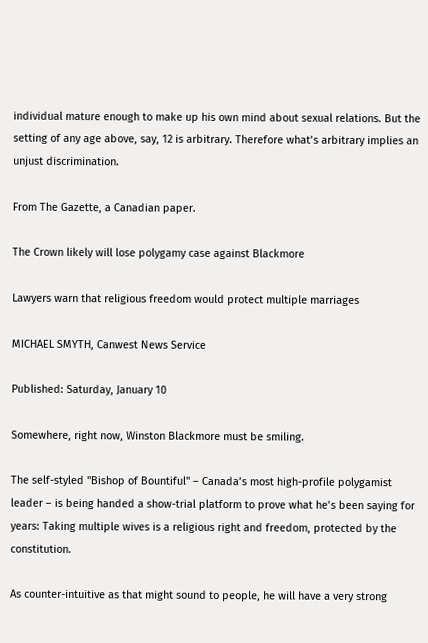individual mature enough to make up his own mind about sexual relations. But the setting of any age above, say, 12 is arbitrary. Therefore what’s arbitrary implies an unjust discrimination.

From The Gazette, a Canadian paper.

The Crown likely will lose polygamy case against Blackmore

Lawyers warn that religious freedom would protect multiple marriages

MICHAEL SMYTH, Canwest News Service

Published: Saturday, January 10

Somewhere, right now, Winston Blackmore must be smiling.

The self-styled "Bishop of Bountiful" – Canada’s most high-profile polygamist leader – is being handed a show-trial platform to prove what he’s been saying for years: Taking multiple wives is a religious right and freedom, protected by the constitution.

As counter-intuitive as that might sound to people, he will have a very strong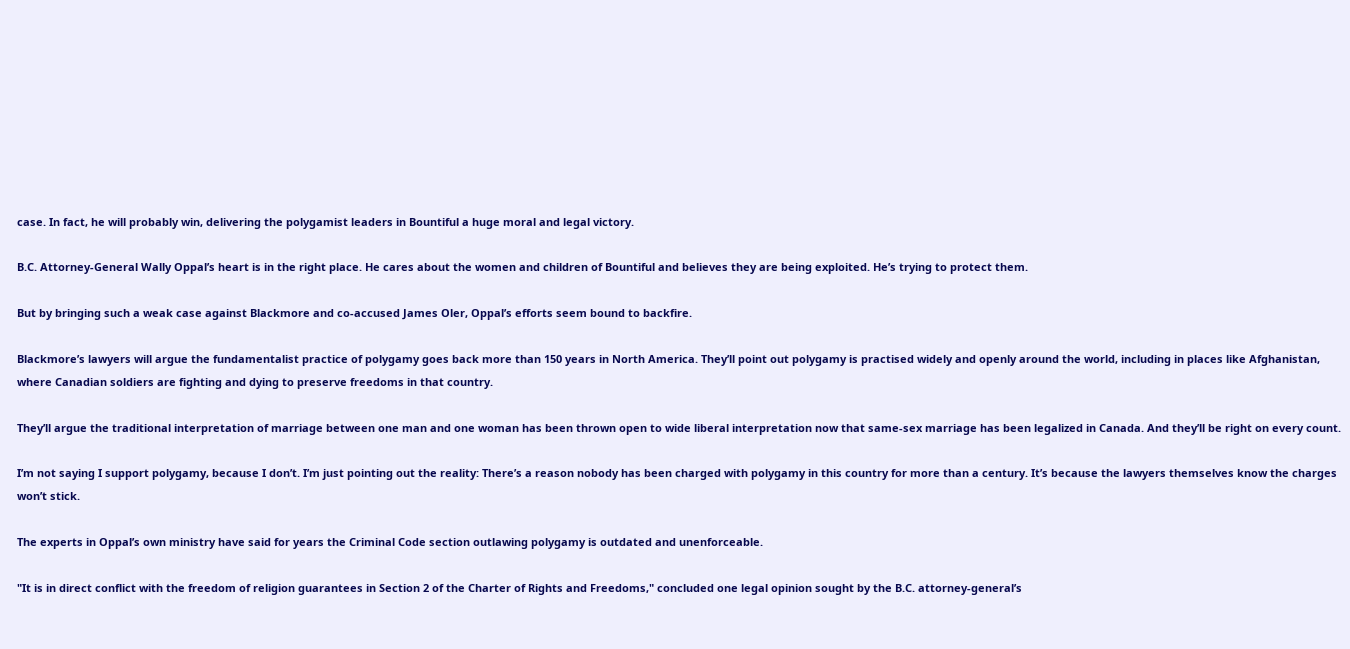case. In fact, he will probably win, delivering the polygamist leaders in Bountiful a huge moral and legal victory.

B.C. Attorney-General Wally Oppal’s heart is in the right place. He cares about the women and children of Bountiful and believes they are being exploited. He’s trying to protect them.

But by bringing such a weak case against Blackmore and co-accused James Oler, Oppal’s efforts seem bound to backfire.

Blackmore’s lawyers will argue the fundamentalist practice of polygamy goes back more than 150 years in North America. They’ll point out polygamy is practised widely and openly around the world, including in places like Afghanistan, where Canadian soldiers are fighting and dying to preserve freedoms in that country.

They’ll argue the traditional interpretation of marriage between one man and one woman has been thrown open to wide liberal interpretation now that same-sex marriage has been legalized in Canada. And they’ll be right on every count.

I’m not saying I support polygamy, because I don’t. I’m just pointing out the reality: There’s a reason nobody has been charged with polygamy in this country for more than a century. It’s because the lawyers themselves know the charges won’t stick.

The experts in Oppal’s own ministry have said for years the Criminal Code section outlawing polygamy is outdated and unenforceable.

"It is in direct conflict with the freedom of religion guarantees in Section 2 of the Charter of Rights and Freedoms," concluded one legal opinion sought by the B.C. attorney-general’s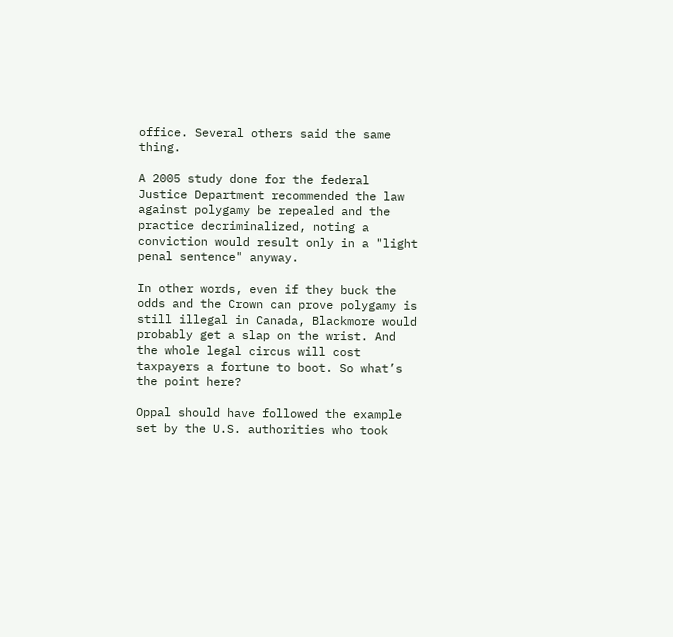office. Several others said the same thing.

A 2005 study done for the federal Justice Department recommended the law against polygamy be repealed and the practice decriminalized, noting a conviction would result only in a "light penal sentence" anyway.

In other words, even if they buck the odds and the Crown can prove polygamy is still illegal in Canada, Blackmore would probably get a slap on the wrist. And the whole legal circus will cost taxpayers a fortune to boot. So what’s the point here?

Oppal should have followed the example set by the U.S. authorities who took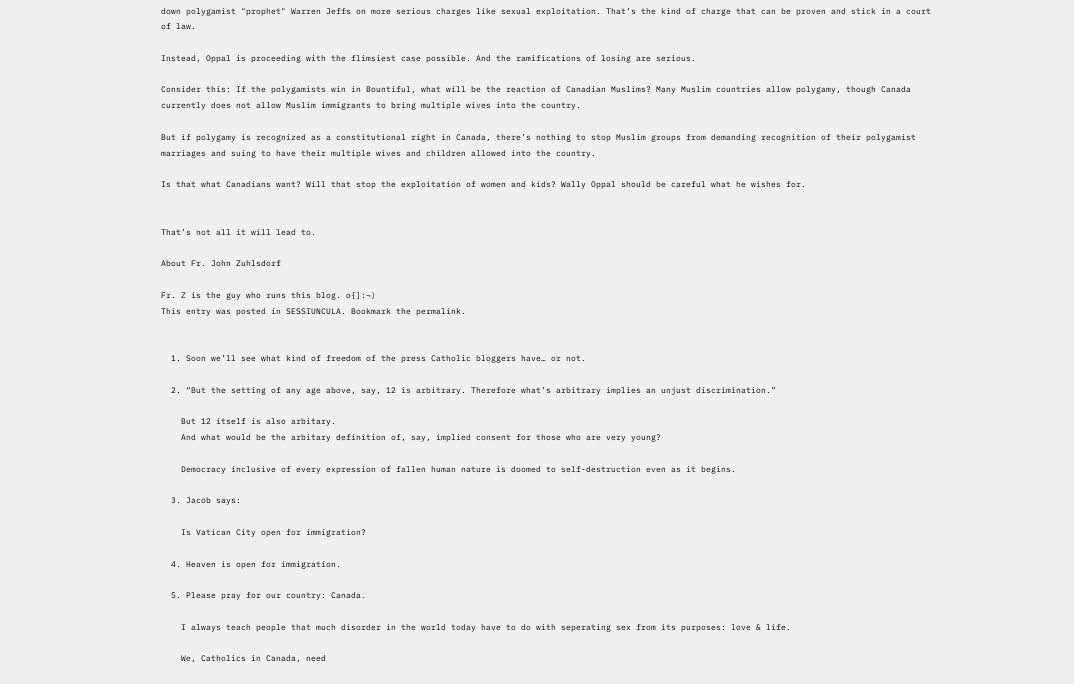down polygamist "prophet" Warren Jeffs on more serious charges like sexual exploitation. That’s the kind of charge that can be proven and stick in a court of law.

Instead, Oppal is proceeding with the flimsiest case possible. And the ramifications of losing are serious.

Consider this: If the polygamists win in Bountiful, what will be the reaction of Canadian Muslims? Many Muslim countries allow polygamy, though Canada currently does not allow Muslim immigrants to bring multiple wives into the country.

But if polygamy is recognized as a constitutional right in Canada, there’s nothing to stop Muslim groups from demanding recognition of their polygamist marriages and suing to have their multiple wives and children allowed into the country.

Is that what Canadians want? Will that stop the exploitation of women and kids? Wally Oppal should be careful what he wishes for.


That’s not all it will lead to.

About Fr. John Zuhlsdorf

Fr. Z is the guy who runs this blog. o{]:¬)
This entry was posted in SESSIUNCULA. Bookmark the permalink.


  1. Soon we’ll see what kind of freedom of the press Catholic bloggers have… or not.

  2. “But the setting of any age above, say, 12 is arbitrary. Therefore what’s arbitrary implies an unjust discrimination.”

    But 12 itself is also arbitary.
    And what would be the arbitary definition of, say, implied consent for those who are very young?

    Democracy inclusive of every expression of fallen human nature is doomed to self-destruction even as it begins.

  3. Jacob says:

    Is Vatican City open for immigration?

  4. Heaven is open for immigration.

  5. Please pray for our country: Canada.

    I always teach people that much disorder in the world today have to do with seperating sex from its purposes: love & life.

    We, Catholics in Canada, need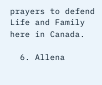prayers to defend Life and Family here in Canada.

  6. Allena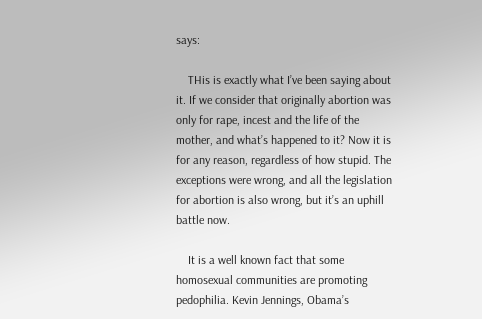says:

    THis is exactly what I’ve been saying about it. If we consider that originally abortion was only for rape, incest and the life of the mother, and what’s happened to it? Now it is for any reason, regardless of how stupid. The exceptions were wrong, and all the legislation for abortion is also wrong, but it’s an uphill battle now.

    It is a well known fact that some homosexual communities are promoting pedophilia. Kevin Jennings, Obama’s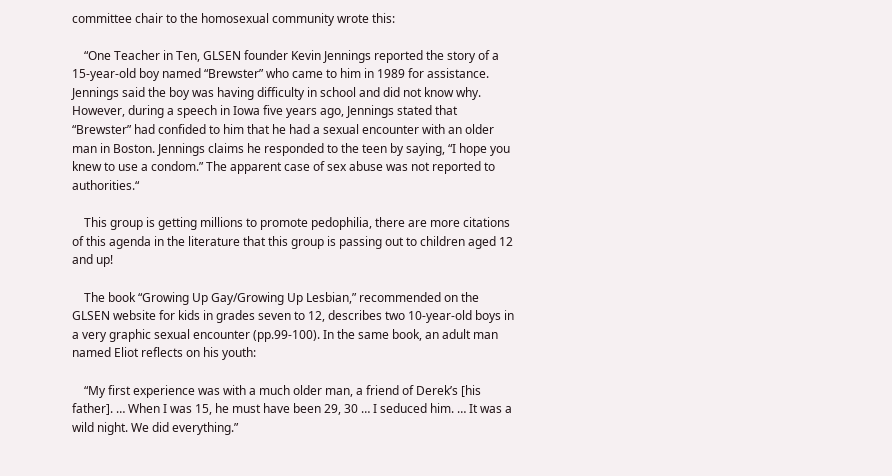committee chair to the homosexual community wrote this:

    “One Teacher in Ten, GLSEN founder Kevin Jennings reported the story of a 15-year-old boy named “Brewster” who came to him in 1989 for assistance. Jennings said the boy was having difficulty in school and did not know why. However, during a speech in Iowa five years ago, Jennings stated that “Brewster” had confided to him that he had a sexual encounter with an older man in Boston. Jennings claims he responded to the teen by saying, “I hope you knew to use a condom.” The apparent case of sex abuse was not reported to authorities.“

    This group is getting millions to promote pedophilia, there are more citations of this agenda in the literature that this group is passing out to children aged 12 and up!

    The book “Growing Up Gay/Growing Up Lesbian,” recommended on the GLSEN website for kids in grades seven to 12, describes two 10-year-old boys in a very graphic sexual encounter (pp.99-100). In the same book, an adult man named Eliot reflects on his youth:

    “My first experience was with a much older man, a friend of Derek’s [his father]. … When I was 15, he must have been 29, 30 … I seduced him. … It was a wild night. We did everything.”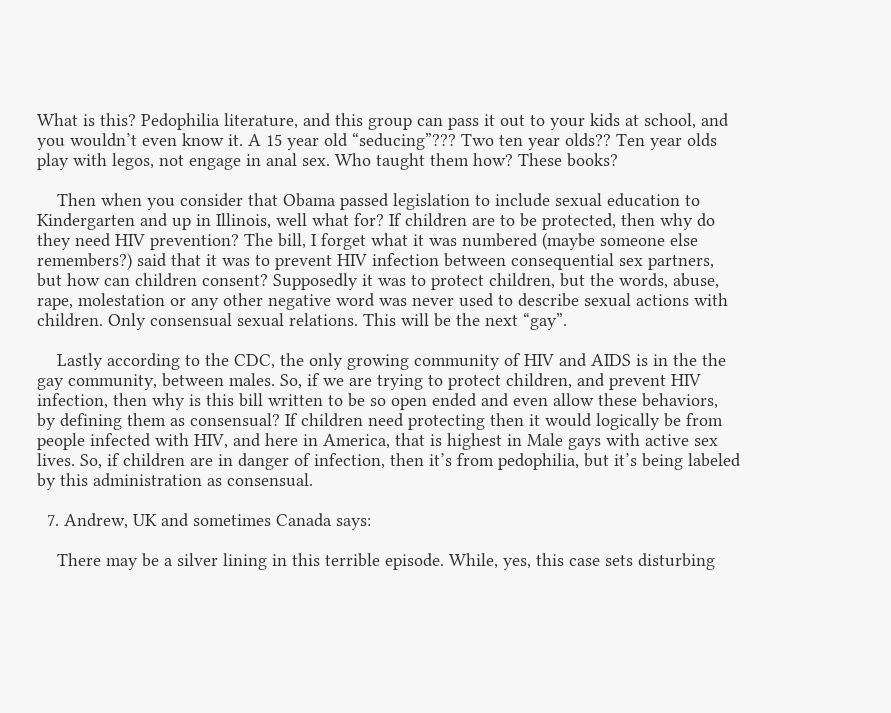What is this? Pedophilia literature, and this group can pass it out to your kids at school, and you wouldn’t even know it. A 15 year old “seducing”??? Two ten year olds?? Ten year olds play with legos, not engage in anal sex. Who taught them how? These books?

    Then when you consider that Obama passed legislation to include sexual education to Kindergarten and up in Illinois, well what for? If children are to be protected, then why do they need HIV prevention? The bill, I forget what it was numbered (maybe someone else remembers?) said that it was to prevent HIV infection between consequential sex partners, but how can children consent? Supposedly it was to protect children, but the words, abuse, rape, molestation or any other negative word was never used to describe sexual actions with children. Only consensual sexual relations. This will be the next “gay”.

    Lastly according to the CDC, the only growing community of HIV and AIDS is in the the gay community, between males. So, if we are trying to protect children, and prevent HIV infection, then why is this bill written to be so open ended and even allow these behaviors, by defining them as consensual? If children need protecting then it would logically be from people infected with HIV, and here in America, that is highest in Male gays with active sex lives. So, if children are in danger of infection, then it’s from pedophilia, but it’s being labeled by this administration as consensual.

  7. Andrew, UK and sometimes Canada says:

    There may be a silver lining in this terrible episode. While, yes, this case sets disturbing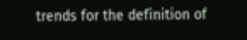trends for the definition of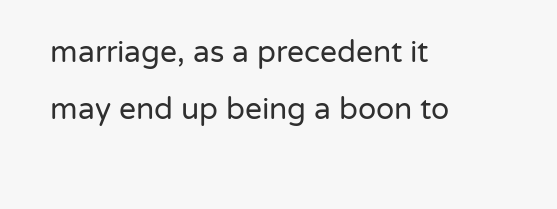marriage, as a precedent it may end up being a boon to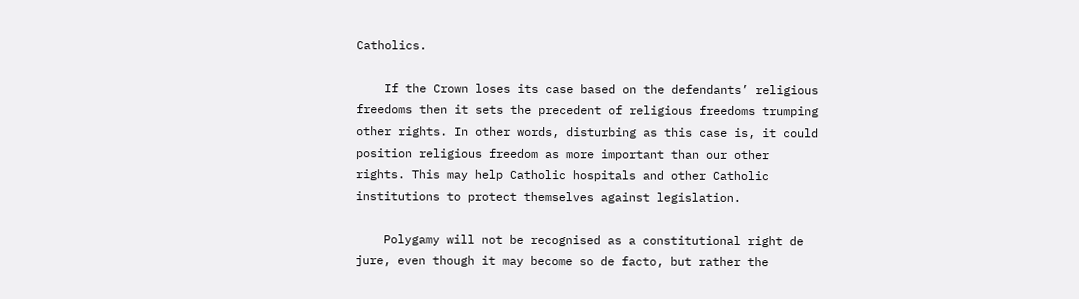Catholics.

    If the Crown loses its case based on the defendants’ religious freedoms then it sets the precedent of religious freedoms trumping other rights. In other words, disturbing as this case is, it could position religious freedom as more important than our other rights. This may help Catholic hospitals and other Catholic institutions to protect themselves against legislation.

    Polygamy will not be recognised as a constitutional right de jure, even though it may become so de facto, but rather the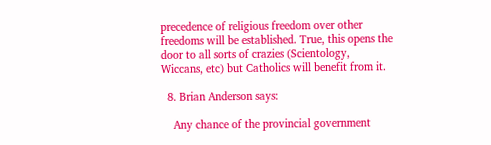precedence of religious freedom over other freedoms will be established. True, this opens the door to all sorts of crazies (Scientology, Wiccans, etc) but Catholics will benefit from it.

  8. Brian Anderson says:

    Any chance of the provincial government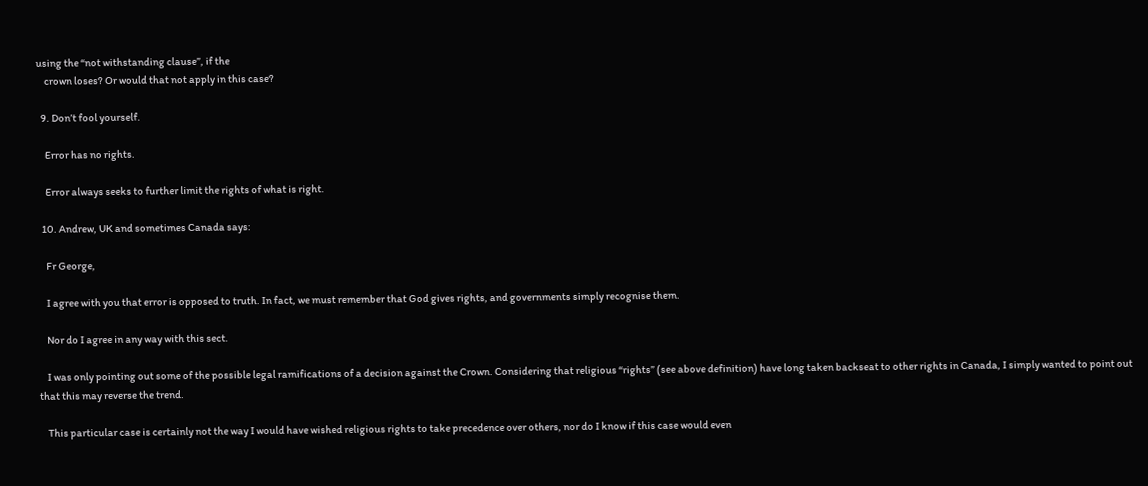using the “not withstanding clause”, if the
    crown loses? Or would that not apply in this case?

  9. Don’t fool yourself.

    Error has no rights.

    Error always seeks to further limit the rights of what is right.

  10. Andrew, UK and sometimes Canada says:

    Fr George,

    I agree with you that error is opposed to truth. In fact, we must remember that God gives rights, and governments simply recognise them.

    Nor do I agree in any way with this sect.

    I was only pointing out some of the possible legal ramifications of a decision against the Crown. Considering that religious “rights” (see above definition) have long taken backseat to other rights in Canada, I simply wanted to point out that this may reverse the trend.

    This particular case is certainly not the way I would have wished religious rights to take precedence over others, nor do I know if this case would even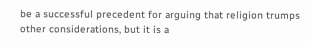be a successful precedent for arguing that religion trumps other considerations, but it is a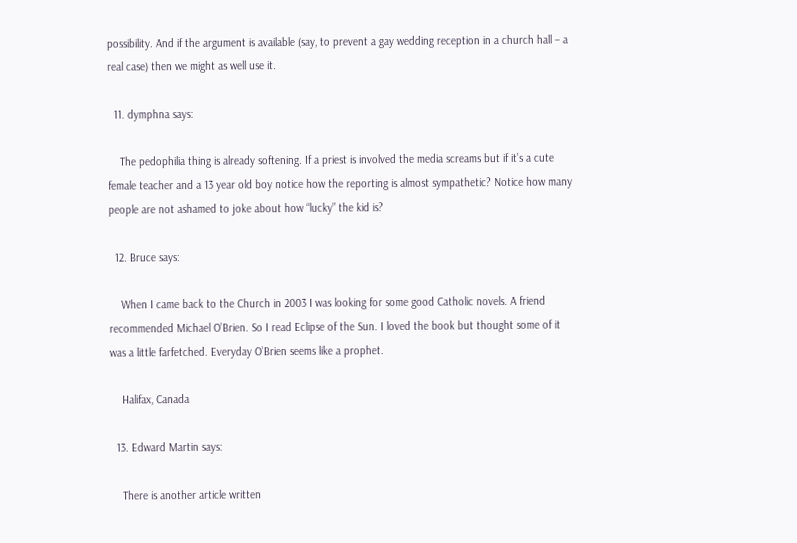possibility. And if the argument is available (say, to prevent a gay wedding reception in a church hall – a real case) then we might as well use it.

  11. dymphna says:

    The pedophilia thing is already softening. If a priest is involved the media screams but if it’s a cute female teacher and a 13 year old boy notice how the reporting is almost sympathetic? Notice how many people are not ashamed to joke about how “lucky” the kid is?

  12. Bruce says:

    When I came back to the Church in 2003 I was looking for some good Catholic novels. A friend recommended Michael O’Brien. So I read Eclipse of the Sun. I loved the book but thought some of it was a little farfetched. Everyday O’Brien seems like a prophet.

    Halifax, Canada

  13. Edward Martin says:

    There is another article written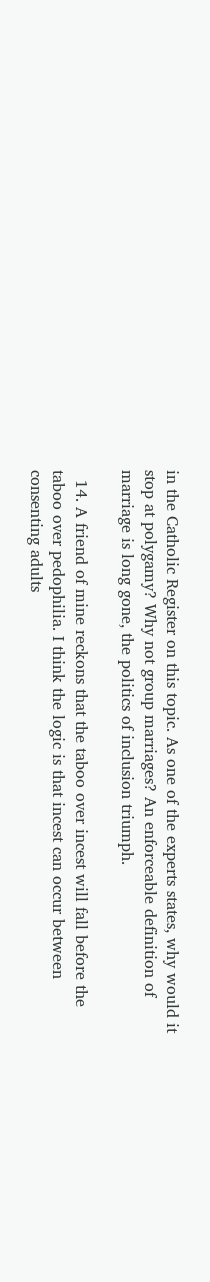in the Catholic Register on this topic. As one of the experts states, why would it stop at polygamy? Why not group marriages? An enforceable definition of marriage is long gone, the politics of inclusion triumph.

  14. A friend of mine reckons that the taboo over incest will fall before the taboo over pedophilia. I think the logic is that incest can occur between consenting adults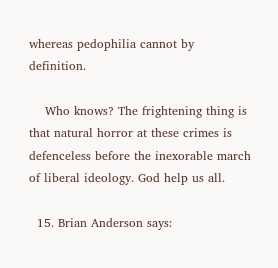whereas pedophilia cannot by definition.

    Who knows? The frightening thing is that natural horror at these crimes is defenceless before the inexorable march of liberal ideology. God help us all.

  15. Brian Anderson says: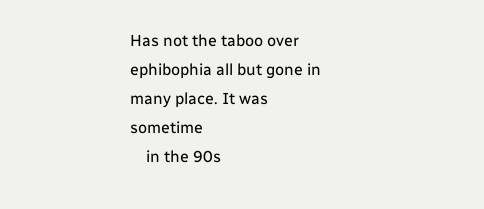Has not the taboo over ephibophia all but gone in many place. It was sometime
    in the 90s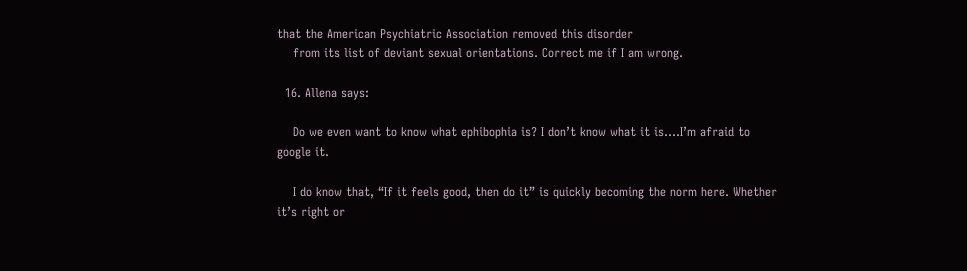that the American Psychiatric Association removed this disorder
    from its list of deviant sexual orientations. Correct me if I am wrong.

  16. Allena says:

    Do we even want to know what ephibophia is? I don’t know what it is….I’m afraid to google it.

    I do know that, “If it feels good, then do it” is quickly becoming the norm here. Whether it’s right or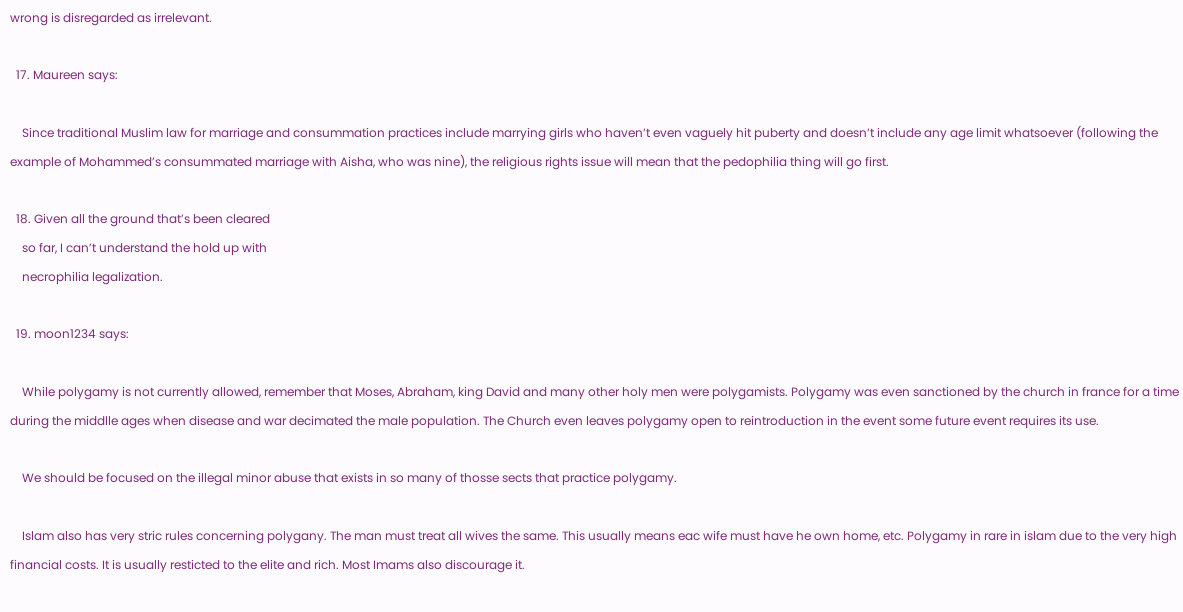wrong is disregarded as irrelevant.

  17. Maureen says:

    Since traditional Muslim law for marriage and consummation practices include marrying girls who haven’t even vaguely hit puberty and doesn’t include any age limit whatsoever (following the example of Mohammed’s consummated marriage with Aisha, who was nine), the religious rights issue will mean that the pedophilia thing will go first.

  18. Given all the ground that’s been cleared
    so far, I can’t understand the hold up with
    necrophilia legalization.

  19. moon1234 says:

    While polygamy is not currently allowed, remember that Moses, Abraham, king David and many other holy men were polygamists. Polygamy was even sanctioned by the church in france for a time during the middlle ages when disease and war decimated the male population. The Church even leaves polygamy open to reintroduction in the event some future event requires its use.

    We should be focused on the illegal minor abuse that exists in so many of thosse sects that practice polygamy.

    Islam also has very stric rules concerning polygany. The man must treat all wives the same. This usually means eac wife must have he own home, etc. Polygamy in rare in islam due to the very high financial costs. It is usually resticted to the elite and rich. Most Imams also discourage it.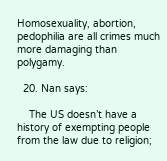Homosexuality, abortion, pedophilia are all crimes much more damaging than polygamy.

  20. Nan says:

    The US doesn’t have a history of exempting people from the law due to religion;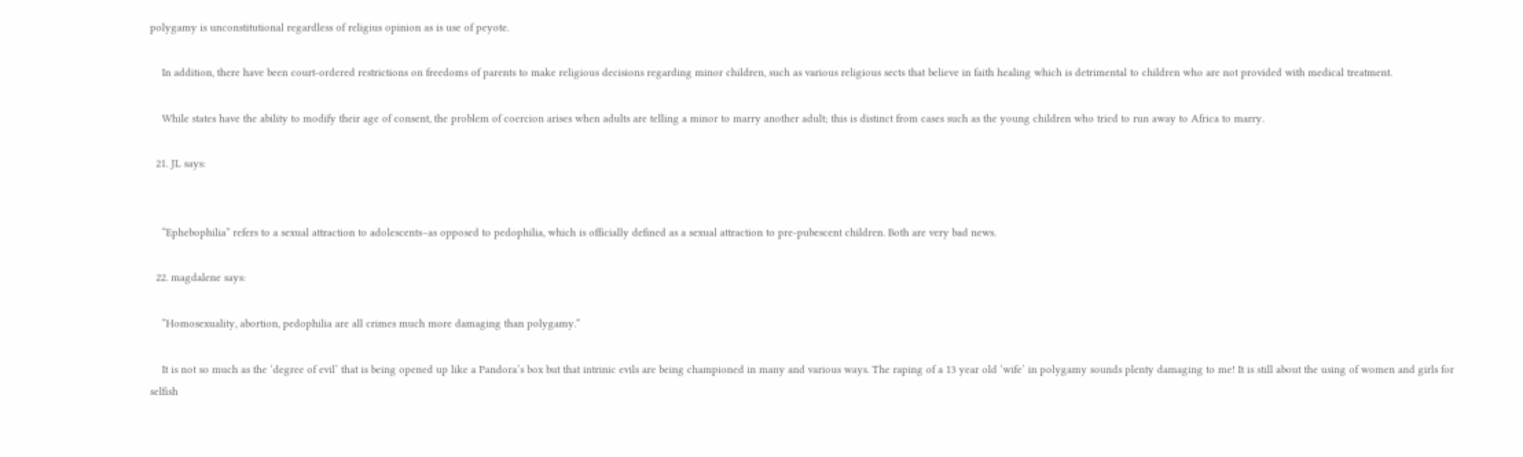polygamy is unconstitutional regardless of religius opinion as is use of peyote.

    In addition, there have been court-ordered restrictions on freedoms of parents to make religious decisions regarding minor children, such as various religious sects that believe in faith healing which is detrimental to children who are not provided with medical treatment.

    While states have the ability to modify their age of consent, the problem of coercion arises when adults are telling a minor to marry another adult; this is distinct from cases such as the young children who tried to run away to Africa to marry.

  21. JL says:


    “Ephebophilia” refers to a sexual attraction to adolescents–as opposed to pedophilia, which is officially defined as a sexual attraction to pre-pubescent children. Both are very bad news.

  22. magdalene says:

    “Homosexuality, abortion, pedophilia are all crimes much more damaging than polygamy.”

    It is not so much as the ‘degree of evil’ that is being opened up like a Pandora’s box but that intrinic evils are being championed in many and various ways. The raping of a 13 year old ‘wife’ in polygamy sounds plenty damaging to me! It is still about the using of women and girls for selfish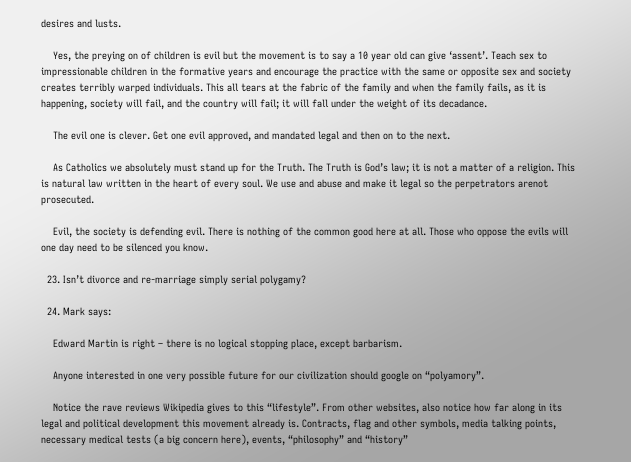desires and lusts.

    Yes, the preying on of children is evil but the movement is to say a 10 year old can give ‘assent’. Teach sex to impressionable children in the formative years and encourage the practice with the same or opposite sex and society creates terribly warped individuals. This all tears at the fabric of the family and when the family fails, as it is happening, society will fail, and the country will fail; it will fall under the weight of its decadance.

    The evil one is clever. Get one evil approved, and mandated legal and then on to the next.

    As Catholics we absolutely must stand up for the Truth. The Truth is God’s law; it is not a matter of a religion. This is natural law written in the heart of every soul. We use and abuse and make it legal so the perpetrators arenot prosecuted.

    Evil, the society is defending evil. There is nothing of the common good here at all. Those who oppose the evils will one day need to be silenced you know.

  23. Isn’t divorce and re-marriage simply serial polygamy?

  24. Mark says:

    Edward Martin is right – there is no logical stopping place, except barbarism.

    Anyone interested in one very possible future for our civilization should google on “polyamory”.

    Notice the rave reviews Wikipedia gives to this “lifestyle”. From other websites, also notice how far along in its legal and political development this movement already is. Contracts, flag and other symbols, media talking points, necessary medical tests (a big concern here), events, “philosophy” and “history”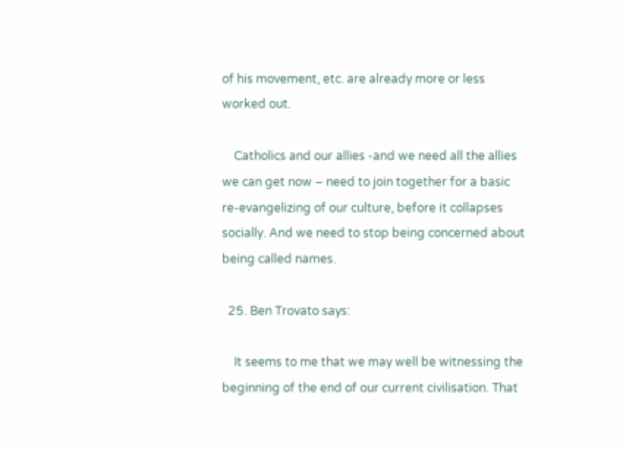of his movement, etc. are already more or less worked out.

    Catholics and our allies -and we need all the allies we can get now – need to join together for a basic re-evangelizing of our culture, before it collapses socially. And we need to stop being concerned about being called names.

  25. Ben Trovato says:

    It seems to me that we may well be witnessing the beginning of the end of our current civilisation. That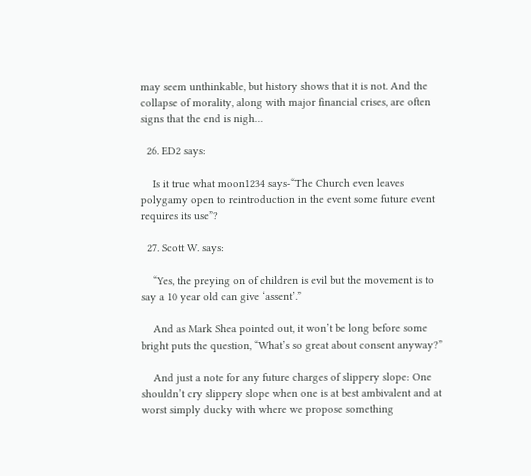may seem unthinkable, but history shows that it is not. And the collapse of morality, along with major financial crises, are often signs that the end is nigh…

  26. ED2 says:

    Is it true what moon1234 says-“The Church even leaves polygamy open to reintroduction in the event some future event requires its use”?

  27. Scott W. says:

    “Yes, the preying on of children is evil but the movement is to say a 10 year old can give ‘assent’.”

    And as Mark Shea pointed out, it won’t be long before some bright puts the question, “What’s so great about consent anyway?”

    And just a note for any future charges of slippery slope: One shouldn’t cry slippery slope when one is at best ambivalent and at worst simply ducky with where we propose something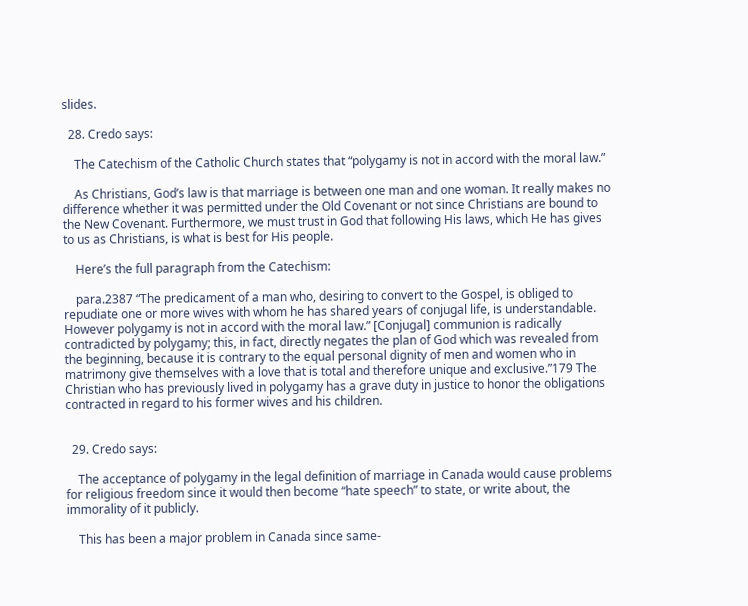slides.

  28. Credo says:

    The Catechism of the Catholic Church states that “polygamy is not in accord with the moral law.”

    As Christians, God’s law is that marriage is between one man and one woman. It really makes no difference whether it was permitted under the Old Covenant or not since Christians are bound to the New Covenant. Furthermore, we must trust in God that following His laws, which He has gives to us as Christians, is what is best for His people.

    Here’s the full paragraph from the Catechism:

    para.2387 “The predicament of a man who, desiring to convert to the Gospel, is obliged to repudiate one or more wives with whom he has shared years of conjugal life, is understandable. However polygamy is not in accord with the moral law.” [Conjugal] communion is radically contradicted by polygamy; this, in fact, directly negates the plan of God which was revealed from the beginning, because it is contrary to the equal personal dignity of men and women who in matrimony give themselves with a love that is total and therefore unique and exclusive.”179 The Christian who has previously lived in polygamy has a grave duty in justice to honor the obligations contracted in regard to his former wives and his children.


  29. Credo says:

    The acceptance of polygamy in the legal definition of marriage in Canada would cause problems for religious freedom since it would then become “hate speech” to state, or write about, the immorality of it publicly.

    This has been a major problem in Canada since same-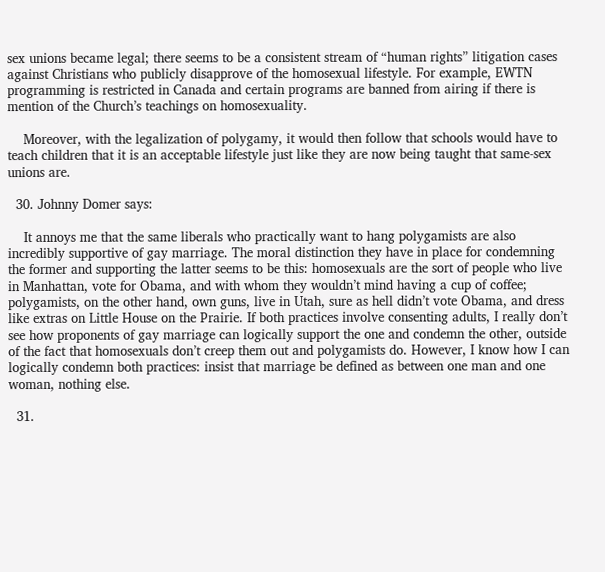sex unions became legal; there seems to be a consistent stream of “human rights” litigation cases against Christians who publicly disapprove of the homosexual lifestyle. For example, EWTN programming is restricted in Canada and certain programs are banned from airing if there is mention of the Church’s teachings on homosexuality.

    Moreover, with the legalization of polygamy, it would then follow that schools would have to teach children that it is an acceptable lifestyle just like they are now being taught that same-sex unions are.

  30. Johnny Domer says:

    It annoys me that the same liberals who practically want to hang polygamists are also incredibly supportive of gay marriage. The moral distinction they have in place for condemning the former and supporting the latter seems to be this: homosexuals are the sort of people who live in Manhattan, vote for Obama, and with whom they wouldn’t mind having a cup of coffee; polygamists, on the other hand, own guns, live in Utah, sure as hell didn’t vote Obama, and dress like extras on Little House on the Prairie. If both practices involve consenting adults, I really don’t see how proponents of gay marriage can logically support the one and condemn the other, outside of the fact that homosexuals don’t creep them out and polygamists do. However, I know how I can logically condemn both practices: insist that marriage be defined as between one man and one woman, nothing else.

  31.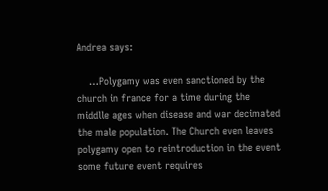Andrea says:

    …Polygamy was even sanctioned by the church in france for a time during the middlle ages when disease and war decimated the male population. The Church even leaves polygamy open to reintroduction in the event some future event requires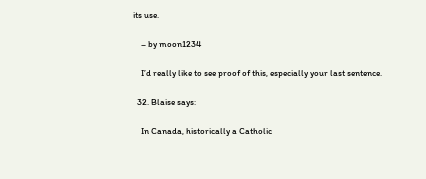its use.

    – by moon1234

    I’d really like to see proof of this, especially your last sentence.

  32. Blaise says:

    In Canada, historically a Catholic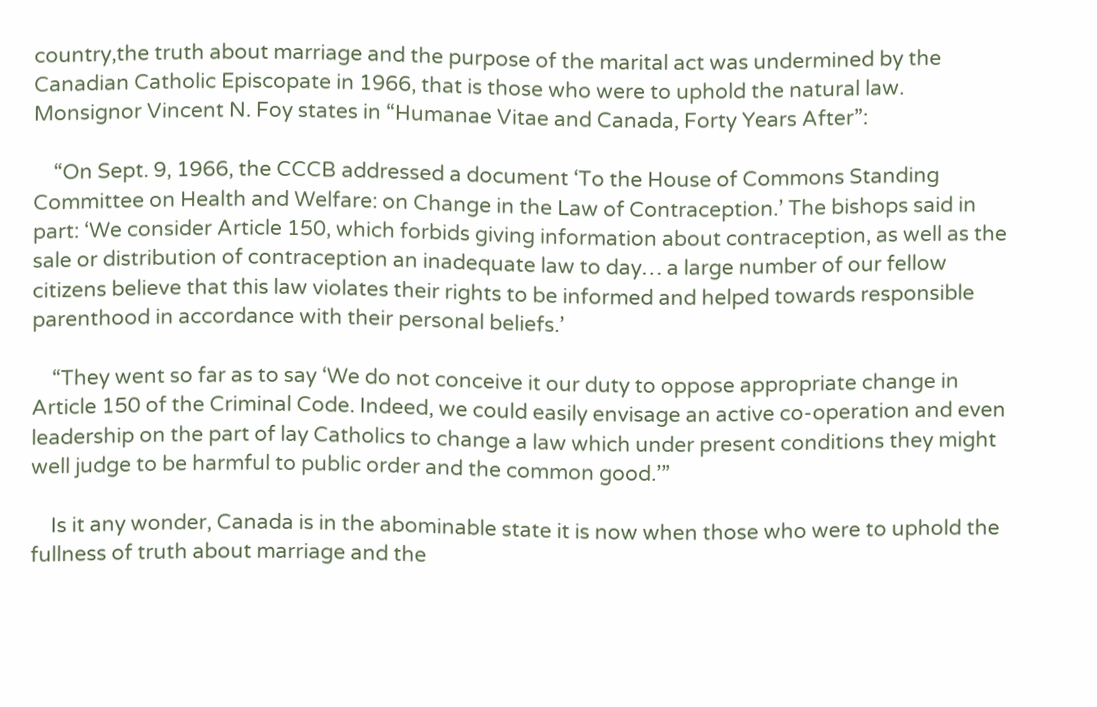country,the truth about marriage and the purpose of the marital act was undermined by the Canadian Catholic Episcopate in 1966, that is those who were to uphold the natural law. Monsignor Vincent N. Foy states in “Humanae Vitae and Canada, Forty Years After”:

    “On Sept. 9, 1966, the CCCB addressed a document ‘To the House of Commons Standing Committee on Health and Welfare: on Change in the Law of Contraception.’ The bishops said in part: ‘We consider Article 150, which forbids giving information about contraception, as well as the sale or distribution of contraception an inadequate law to day… a large number of our fellow citizens believe that this law violates their rights to be informed and helped towards responsible parenthood in accordance with their personal beliefs.’

    “They went so far as to say ‘We do not conceive it our duty to oppose appropriate change in Article 150 of the Criminal Code. Indeed, we could easily envisage an active co-operation and even leadership on the part of lay Catholics to change a law which under present conditions they might well judge to be harmful to public order and the common good.’”

    Is it any wonder, Canada is in the abominable state it is now when those who were to uphold the fullness of truth about marriage and the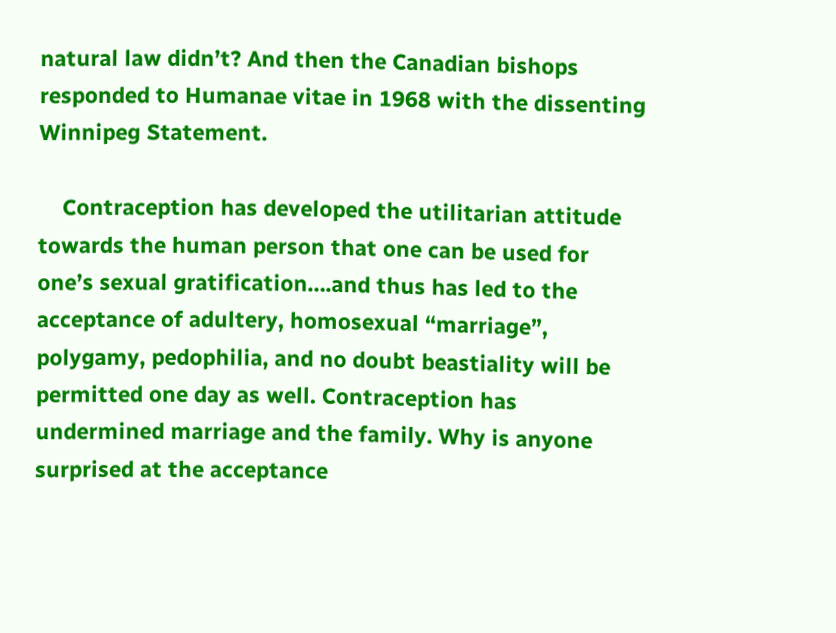natural law didn’t? And then the Canadian bishops responded to Humanae vitae in 1968 with the dissenting Winnipeg Statement.

    Contraception has developed the utilitarian attitude towards the human person that one can be used for one’s sexual gratification….and thus has led to the acceptance of adultery, homosexual “marriage”, polygamy, pedophilia, and no doubt beastiality will be permitted one day as well. Contraception has undermined marriage and the family. Why is anyone surprised at the acceptance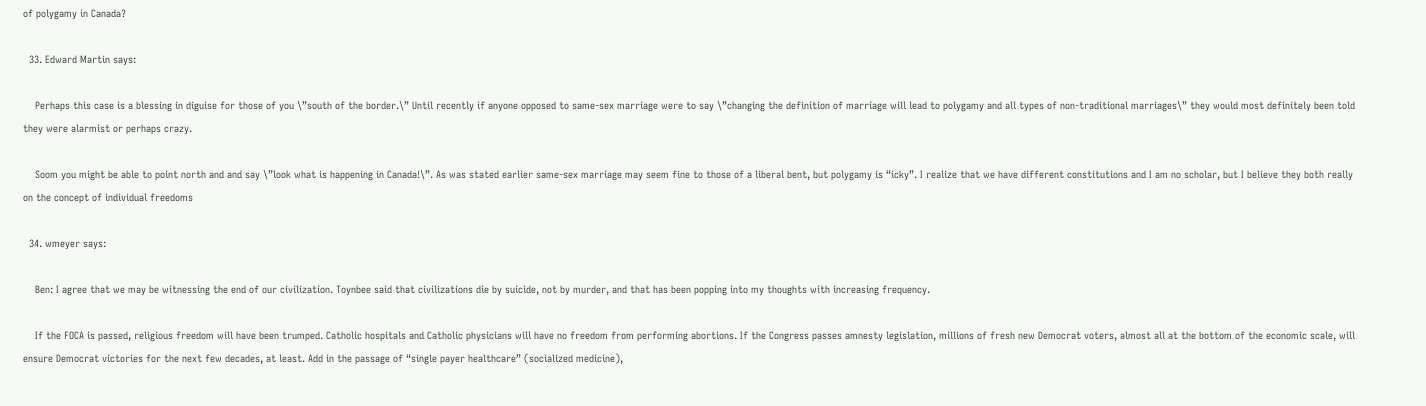of polygamy in Canada?

  33. Edward Martin says:

    Perhaps this case is a blessing in diguise for those of you \”south of the border.\” Until recently if anyone opposed to same-sex marriage were to say \”changing the definition of marriage will lead to polygamy and all types of non-traditional marriages\” they would most definitely been told they were alarmist or perhaps crazy.

    Soom you might be able to point north and and say \”look what is happening in Canada!\”. As was stated earlier same-sex marriage may seem fine to those of a liberal bent, but polygamy is “icky”. I realize that we have different constitutions and I am no scholar, but I believe they both really on the concept of individual freedoms

  34. wmeyer says:

    Ben: I agree that we may be witnessing the end of our civilization. Toynbee said that civilizations die by suicide, not by murder, and that has been popping into my thoughts with increasing frequency.

    If the FOCA is passed, religious freedom will have been trumped. Catholic hospitals and Catholic physicians will have no freedom from performing abortions. If the Congress passes amnesty legislation, millions of fresh new Democrat voters, almost all at the bottom of the economic scale, will ensure Democrat victories for the next few decades, at least. Add in the passage of “single payer healthcare” (socialized medicine),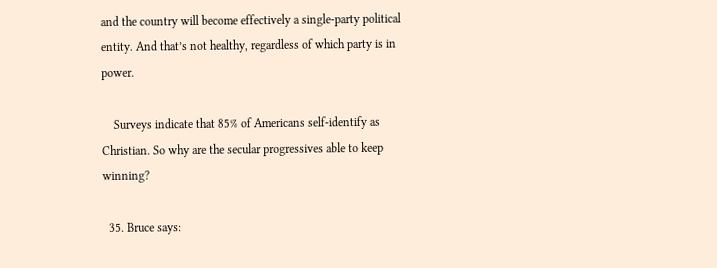and the country will become effectively a single-party political entity. And that’s not healthy, regardless of which party is in power.

    Surveys indicate that 85% of Americans self-identify as Christian. So why are the secular progressives able to keep winning?

  35. Bruce says: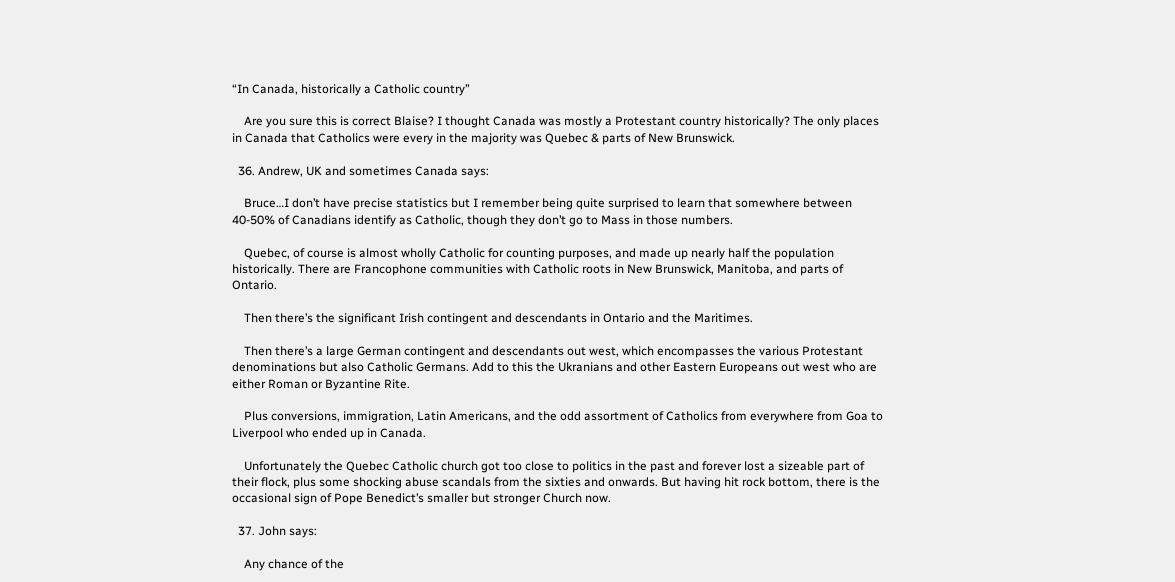“In Canada, historically a Catholic country”

    Are you sure this is correct Blaise? I thought Canada was mostly a Protestant country historically? The only places in Canada that Catholics were every in the majority was Quebec & parts of New Brunswick.

  36. Andrew, UK and sometimes Canada says:

    Bruce…I don’t have precise statistics but I remember being quite surprised to learn that somewhere between 40-50% of Canadians identify as Catholic, though they don’t go to Mass in those numbers.

    Quebec, of course is almost wholly Catholic for counting purposes, and made up nearly half the population historically. There are Francophone communities with Catholic roots in New Brunswick, Manitoba, and parts of Ontario.

    Then there’s the significant Irish contingent and descendants in Ontario and the Maritimes.

    Then there’s a large German contingent and descendants out west, which encompasses the various Protestant denominations but also Catholic Germans. Add to this the Ukranians and other Eastern Europeans out west who are either Roman or Byzantine Rite.

    Plus conversions, immigration, Latin Americans, and the odd assortment of Catholics from everywhere from Goa to Liverpool who ended up in Canada.

    Unfortunately the Quebec Catholic church got too close to politics in the past and forever lost a sizeable part of their flock, plus some shocking abuse scandals from the sixties and onwards. But having hit rock bottom, there is the occasional sign of Pope Benedict’s smaller but stronger Church now.

  37. John says:

    Any chance of the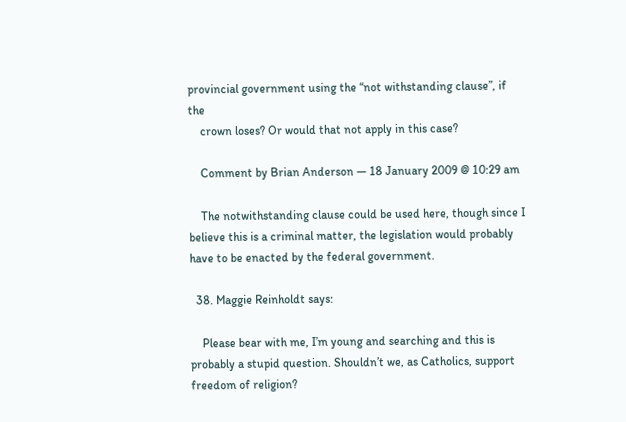provincial government using the “not withstanding clause”, if the
    crown loses? Or would that not apply in this case?

    Comment by Brian Anderson — 18 January 2009 @ 10:29 am

    The notwithstanding clause could be used here, though since I believe this is a criminal matter, the legislation would probably have to be enacted by the federal government.

  38. Maggie Reinholdt says:

    Please bear with me, I’m young and searching and this is probably a stupid question. Shouldn’t we, as Catholics, support freedom of religion?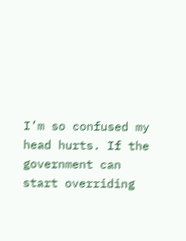I’m so confused my head hurts. If the government can start overriding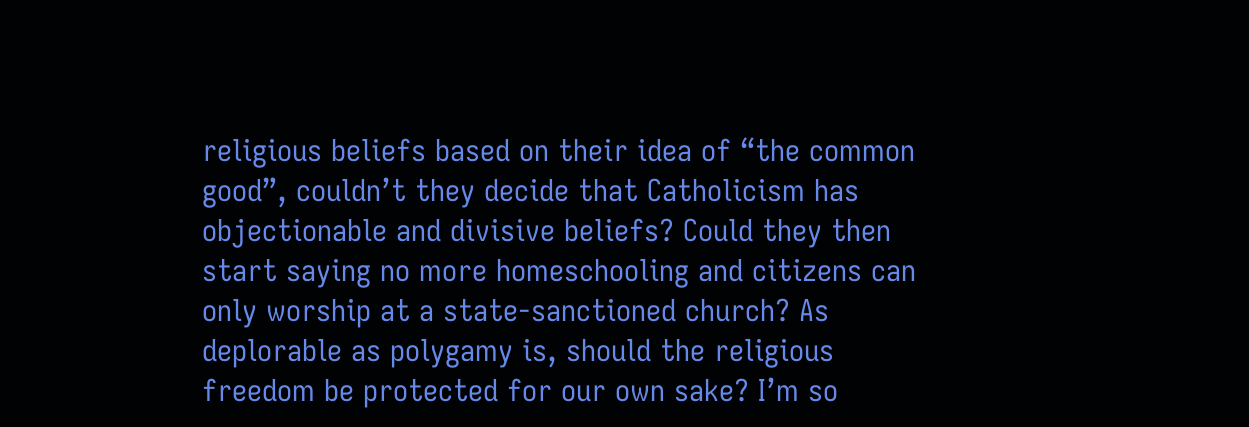religious beliefs based on their idea of “the common good”, couldn’t they decide that Catholicism has objectionable and divisive beliefs? Could they then start saying no more homeschooling and citizens can only worship at a state-sanctioned church? As deplorable as polygamy is, should the religious freedom be protected for our own sake? I’m so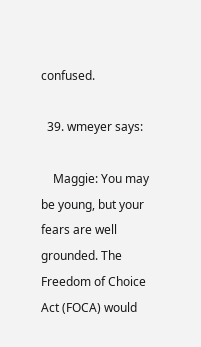confused.

  39. wmeyer says:

    Maggie: You may be young, but your fears are well grounded. The Freedom of Choice Act (FOCA) would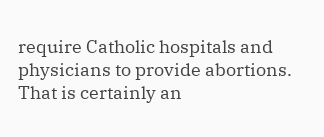require Catholic hospitals and physicians to provide abortions. That is certainly an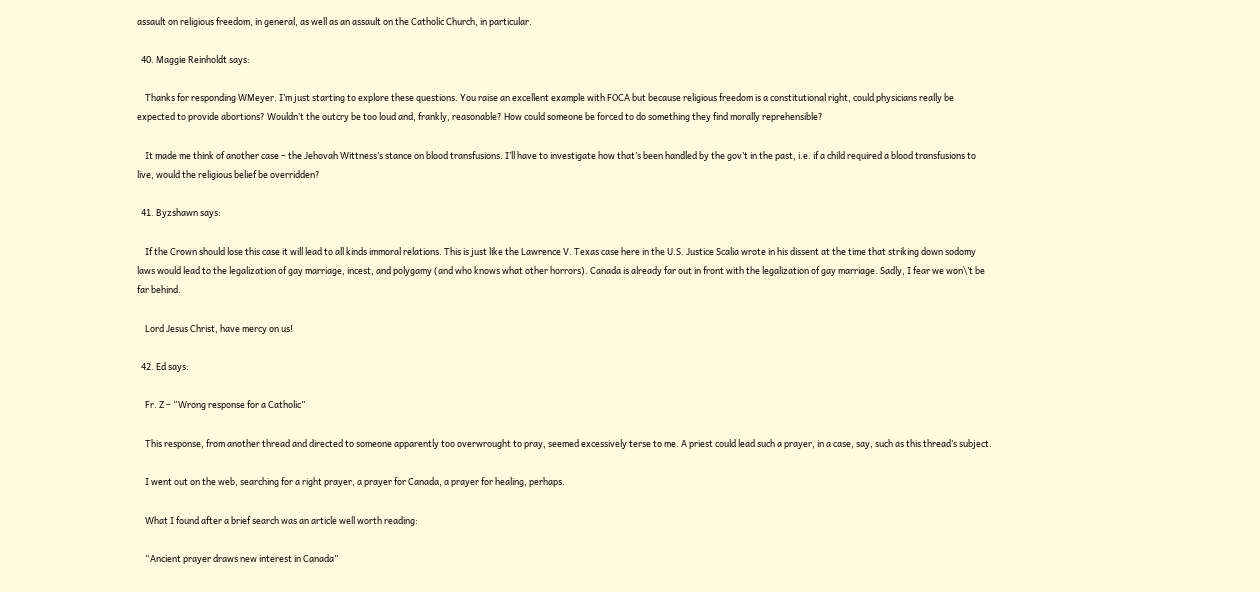assault on religious freedom, in general, as well as an assault on the Catholic Church, in particular.

  40. Maggie Reinholdt says:

    Thanks for responding WMeyer. I’m just starting to explore these questions. You raise an excellent example with FOCA but because religious freedom is a constitutional right, could physicians really be expected to provide abortions? Wouldn’t the outcry be too loud and, frankly, reasonable? How could someone be forced to do something they find morally reprehensible?

    It made me think of another case – the Jehovah Wittness’s stance on blood transfusions. I’ll have to investigate how that’s been handled by the gov’t in the past, i.e. if a child required a blood transfusions to live, would the religious belief be overridden?

  41. Byzshawn says:

    If the Crown should lose this case it will lead to all kinds immoral relations. This is just like the Lawrence V. Texas case here in the U.S. Justice Scalia wrote in his dissent at the time that striking down sodomy laws would lead to the legalization of gay marriage, incest, and polygamy (and who knows what other horrors). Canada is already far out in front with the legalization of gay marriage. Sadly, I fear we won\’t be far behind.

    Lord Jesus Christ, have mercy on us!

  42. Ed says:

    Fr. Z – “Wrong response for a Catholic”

    This response, from another thread and directed to someone apparently too overwrought to pray, seemed excessively terse to me. A priest could lead such a prayer, in a case, say, such as this thread’s subject.

    I went out on the web, searching for a right prayer, a prayer for Canada, a prayer for healing, perhaps.

    What I found after a brief search was an article well worth reading:

    “Ancient prayer draws new interest in Canada”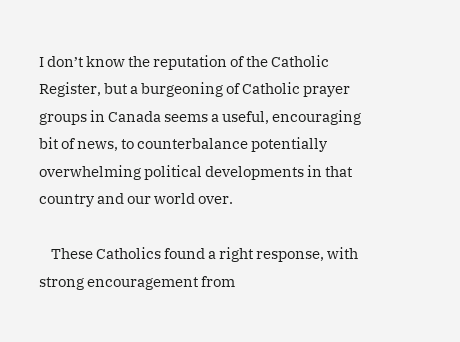I don’t know the reputation of the Catholic Register, but a burgeoning of Catholic prayer groups in Canada seems a useful, encouraging bit of news, to counterbalance potentially overwhelming political developments in that country and our world over.

    These Catholics found a right response, with strong encouragement from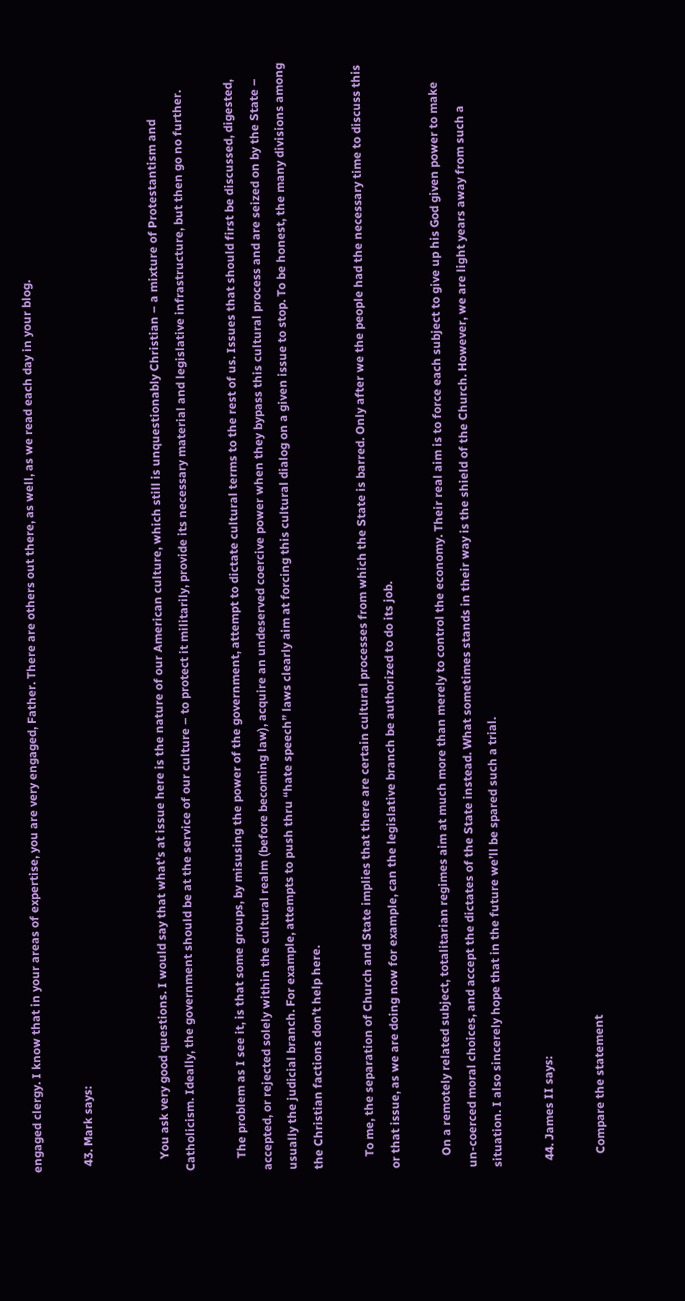engaged clergy. I know that in your areas of expertise, you are very engaged, Father. There are others out there, as well, as we read each day in your blog.

  43. Mark says:


    You ask very good questions. I would say that what’s at issue here is the nature of our American culture, which still is unquestionably Christian – a mixture of Protestantism and Catholicism. Ideally, the government should be at the service of our culture – to protect it militarily, provide its necessary material and legislative infrastructure, but then go no further.

    The problem as I see it, is that some groups, by misusing the power of the government, attempt to dictate cultural terms to the rest of us. Issues that should first be discussed, digested, accepted, or rejected solely within the cultural realm (before becoming law), acquire an undeserved coercive power when they bypass this cultural process and are seized on by the State – usually the judicial branch. For example, attempts to push thru “hate speech” laws clearly aim at forcing this cultural dialog on a given issue to stop. To be honest, the many divisions among the Christian factions don’t help here.

    To me, the separation of Church and State implies that there are certain cultural processes from which the State is barred. Only after we the people had the necessary time to discuss this or that issue, as we are doing now for example, can the legislative branch be authorized to do its job.

    On a remotely related subject, totalitarian regimes aim at much more than merely to control the economy. Their real aim is to force each subject to give up his God given power to make un-coerced moral choices, and accept the dictates of the State instead. What sometimes stands in their way is the shield of the Church. However, we are light years away from such a situation. I also sincerely hope that in the future we’ll be spared such a trial.

  44. James II says:

    Compare the statement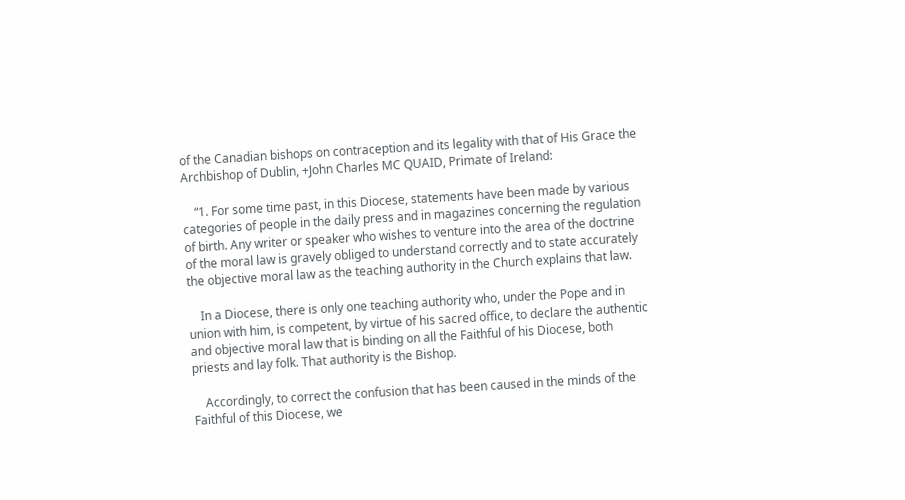of the Canadian bishops on contraception and its legality with that of His Grace the Archbishop of Dublin, +John Charles MC QUAID, Primate of Ireland:

    “1. For some time past, in this Diocese, statements have been made by various categories of people in the daily press and in magazines concerning the regulation of birth. Any writer or speaker who wishes to venture into the area of the doctrine of the moral law is gravely obliged to understand correctly and to state accurately the objective moral law as the teaching authority in the Church explains that law.

    In a Diocese, there is only one teaching authority who, under the Pope and in union with him, is competent, by virtue of his sacred office, to declare the authentic and objective moral law that is binding on all the Faithful of his Diocese, both priests and lay folk. That authority is the Bishop.

    Accordingly, to correct the confusion that has been caused in the minds of the Faithful of this Diocese, we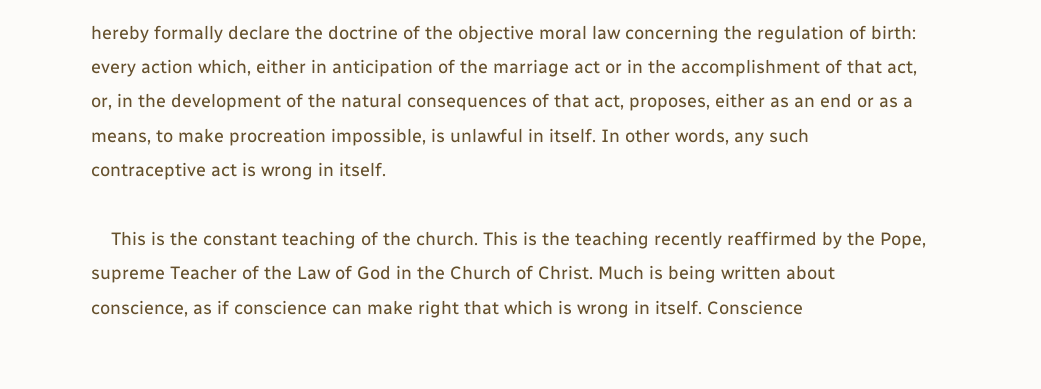hereby formally declare the doctrine of the objective moral law concerning the regulation of birth: every action which, either in anticipation of the marriage act or in the accomplishment of that act, or, in the development of the natural consequences of that act, proposes, either as an end or as a means, to make procreation impossible, is unlawful in itself. In other words, any such contraceptive act is wrong in itself.

    This is the constant teaching of the church. This is the teaching recently reaffirmed by the Pope, supreme Teacher of the Law of God in the Church of Christ. Much is being written about conscience, as if conscience can make right that which is wrong in itself. Conscience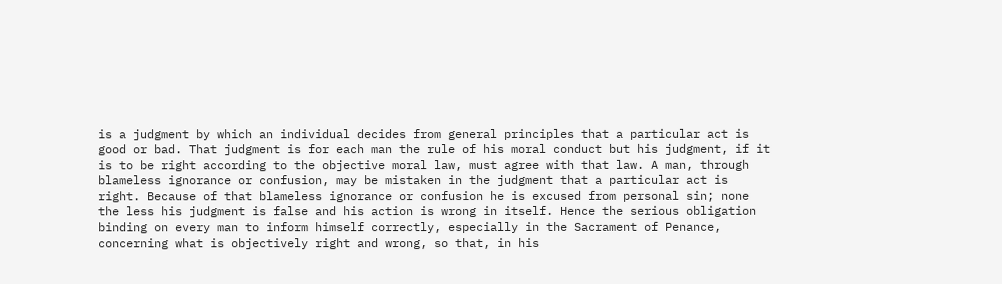is a judgment by which an individual decides from general principles that a particular act is good or bad. That judgment is for each man the rule of his moral conduct but his judgment, if it is to be right according to the objective moral law, must agree with that law. A man, through blameless ignorance or confusion, may be mistaken in the judgment that a particular act is right. Because of that blameless ignorance or confusion he is excused from personal sin; none the less his judgment is false and his action is wrong in itself. Hence the serious obligation binding on every man to inform himself correctly, especially in the Sacrament of Penance, concerning what is objectively right and wrong, so that, in his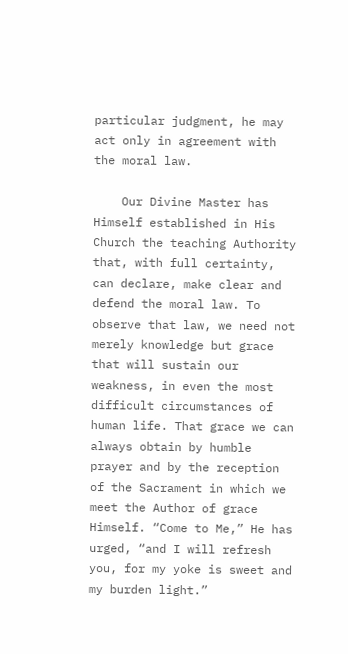particular judgment, he may act only in agreement with the moral law.

    Our Divine Master has Himself established in His Church the teaching Authority that, with full certainty, can declare, make clear and defend the moral law. To observe that law, we need not merely knowledge but grace that will sustain our weakness, in even the most difficult circumstances of human life. That grace we can always obtain by humble prayer and by the reception of the Sacrament in which we meet the Author of grace Himself. “Come to Me,” He has urged, “and I will refresh you, for my yoke is sweet and my burden light.”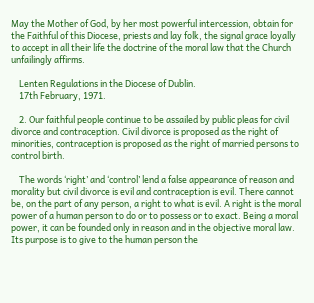May the Mother of God, by her most powerful intercession, obtain for the Faithful of this Diocese, priests and lay folk, the signal grace loyally to accept in all their life the doctrine of the moral law that the Church unfailingly affirms.

    Lenten Regulations in the Diocese of Dublin.
    17th February, 1971.

    2. Our faithful people continue to be assailed by public pleas for civil divorce and contraception. Civil divorce is proposed as the right of minorities, contraception is proposed as the right of married persons to control birth.

    The words ‘right’ and ‘control’ lend a false appearance of reason and morality but civil divorce is evil and contraception is evil. There cannot be, on the part of any person, a right to what is evil. A right is the moral power of a human person to do or to possess or to exact. Being a moral power, it can be founded only in reason and in the objective moral law. Its purpose is to give to the human person the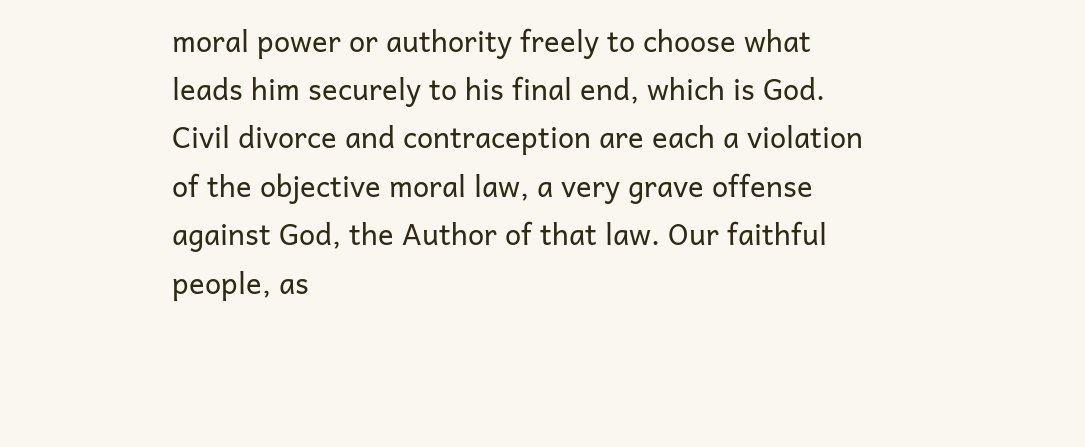moral power or authority freely to choose what leads him securely to his final end, which is God. Civil divorce and contraception are each a violation of the objective moral law, a very grave offense against God, the Author of that law. Our faithful people, as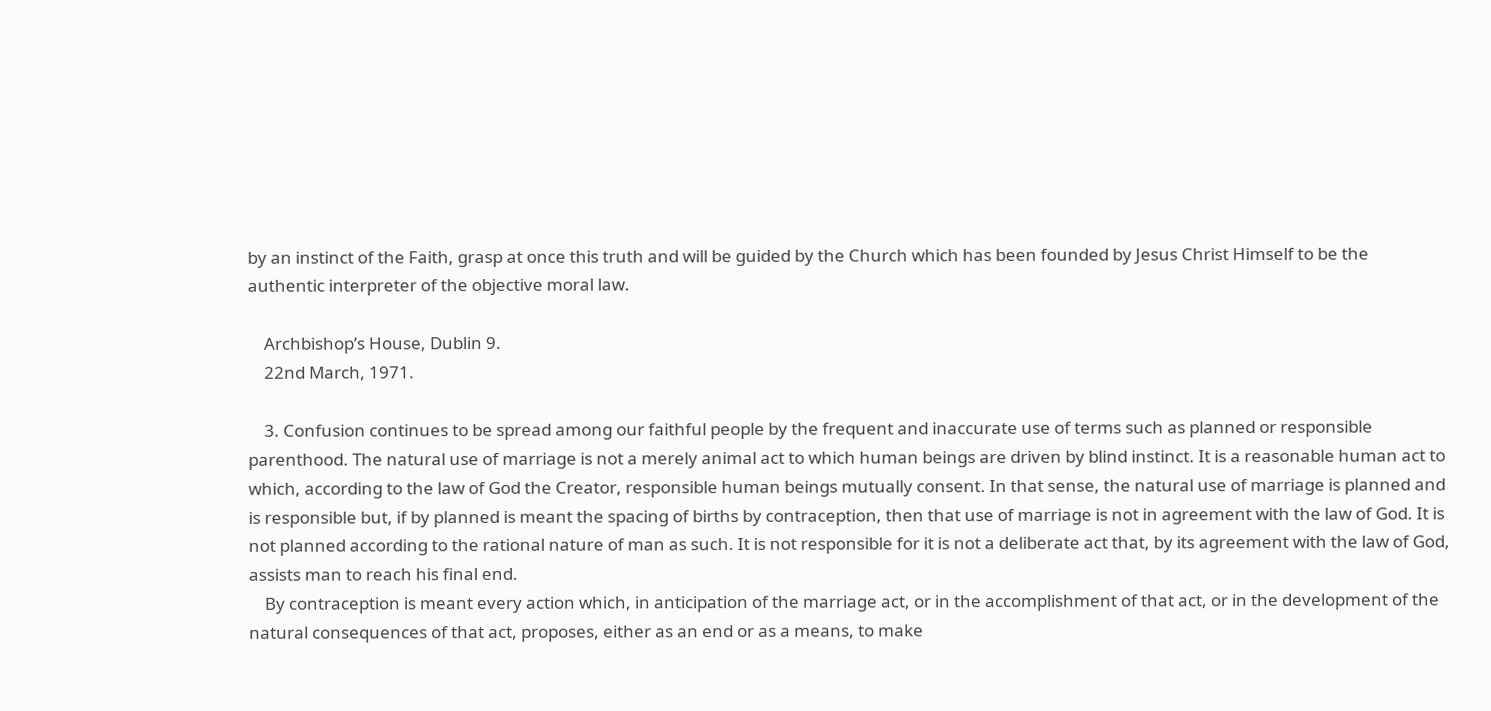by an instinct of the Faith, grasp at once this truth and will be guided by the Church which has been founded by Jesus Christ Himself to be the authentic interpreter of the objective moral law.

    Archbishop’s House, Dublin 9.
    22nd March, 1971.

    3. Confusion continues to be spread among our faithful people by the frequent and inaccurate use of terms such as planned or responsible parenthood. The natural use of marriage is not a merely animal act to which human beings are driven by blind instinct. It is a reasonable human act to which, according to the law of God the Creator, responsible human beings mutually consent. In that sense, the natural use of marriage is planned and is responsible but, if by planned is meant the spacing of births by contraception, then that use of marriage is not in agreement with the law of God. It is not planned according to the rational nature of man as such. It is not responsible for it is not a deliberate act that, by its agreement with the law of God, assists man to reach his final end.
    By contraception is meant every action which, in anticipation of the marriage act, or in the accomplishment of that act, or in the development of the natural consequences of that act, proposes, either as an end or as a means, to make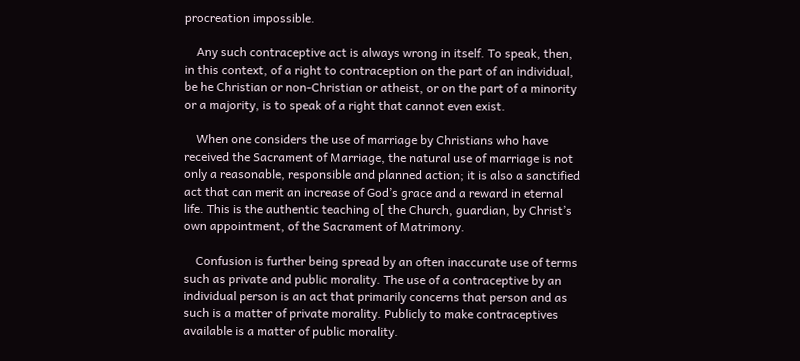procreation impossible.

    Any such contraceptive act is always wrong in itself. To speak, then, in this context, of a right to contraception on the part of an individual, be he Christian or non-Christian or atheist, or on the part of a minority or a majority, is to speak of a right that cannot even exist.

    When one considers the use of marriage by Christians who have received the Sacrament of Marriage, the natural use of marriage is not only a reasonable, responsible and planned action; it is also a sanctified act that can merit an increase of God’s grace and a reward in eternal life. This is the authentic teaching o[ the Church, guardian, by Christ’s own appointment, of the Sacrament of Matrimony.

    Confusion is further being spread by an often inaccurate use of terms such as private and public morality. The use of a contraceptive by an individual person is an act that primarily concerns that person and as such is a matter of private morality. Publicly to make contraceptives available is a matter of public morality.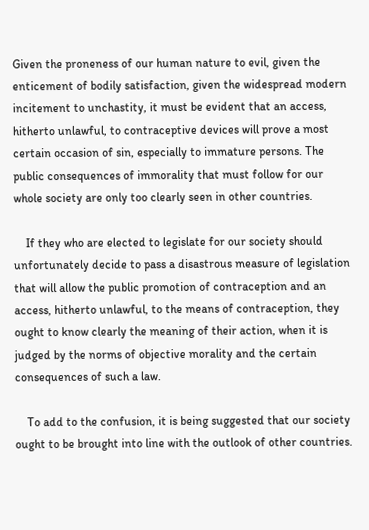Given the proneness of our human nature to evil, given the enticement of bodily satisfaction, given the widespread modern incitement to unchastity, it must be evident that an access, hitherto unlawful, to contraceptive devices will prove a most certain occasion of sin, especially to immature persons. The public consequences of immorality that must follow for our whole society are only too clearly seen in other countries.

    If they who are elected to legislate for our society should unfortunately decide to pass a disastrous measure of legislation that will allow the public promotion of contraception and an access, hitherto unlawful, to the means of contraception, they ought to know clearly the meaning of their action, when it is judged by the norms of objective morality and the certain consequences of such a law.

    To add to the confusion, it is being suggested that our society ought to be brought into line with the outlook of other countries.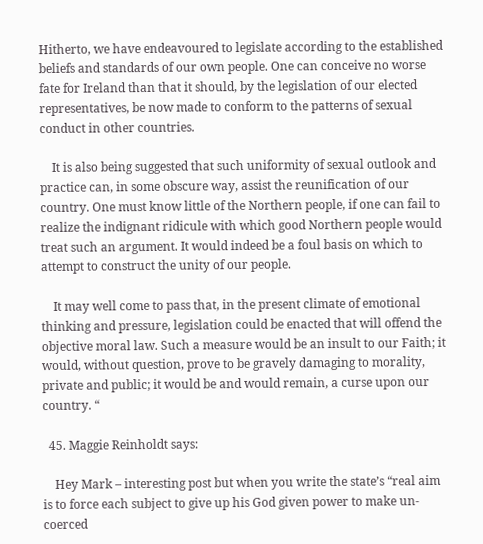Hitherto, we have endeavoured to legislate according to the established beliefs and standards of our own people. One can conceive no worse fate for Ireland than that it should, by the legislation of our elected representatives, be now made to conform to the patterns of sexual conduct in other countries.

    It is also being suggested that such uniformity of sexual outlook and practice can, in some obscure way, assist the reunification of our country. One must know little of the Northern people, if one can fail to realize the indignant ridicule with which good Northern people would treat such an argument. It would indeed be a foul basis on which to attempt to construct the unity of our people.

    It may well come to pass that, in the present climate of emotional thinking and pressure, legislation could be enacted that will offend the objective moral law. Such a measure would be an insult to our Faith; it would, without question, prove to be gravely damaging to morality, private and public; it would be and would remain, a curse upon our country. “

  45. Maggie Reinholdt says:

    Hey Mark – interesting post but when you write the state’s “real aim is to force each subject to give up his God given power to make un-coerced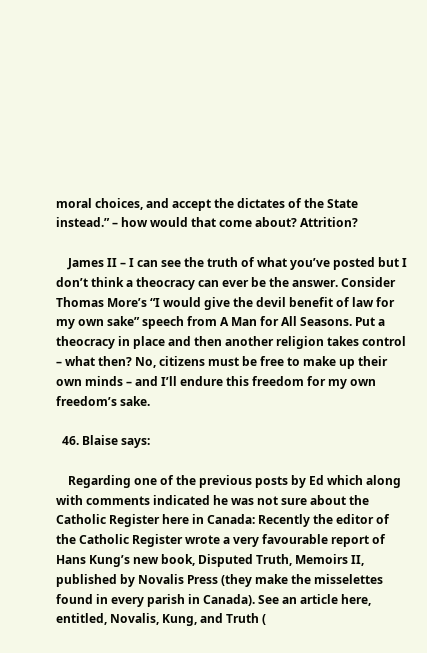moral choices, and accept the dictates of the State instead.” – how would that come about? Attrition?

    James II – I can see the truth of what you’ve posted but I don’t think a theocracy can ever be the answer. Consider Thomas More’s “I would give the devil benefit of law for my own sake” speech from A Man for All Seasons. Put a theocracy in place and then another religion takes control – what then? No, citizens must be free to make up their own minds – and I’ll endure this freedom for my own freedom’s sake.

  46. Blaise says:

    Regarding one of the previous posts by Ed which along with comments indicated he was not sure about the Catholic Register here in Canada: Recently the editor of the Catholic Register wrote a very favourable report of Hans Kung’s new book, Disputed Truth, Memoirs II, published by Novalis Press (they make the misselettes found in every parish in Canada). See an article here, entitled, Novalis, Kung, and Truth (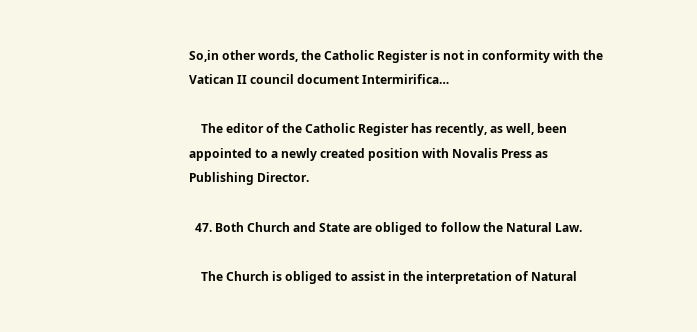So,in other words, the Catholic Register is not in conformity with the Vatican II council document Intermirifica…

    The editor of the Catholic Register has recently, as well, been appointed to a newly created position with Novalis Press as Publishing Director.

  47. Both Church and State are obliged to follow the Natural Law.

    The Church is obliged to assist in the interpretation of Natural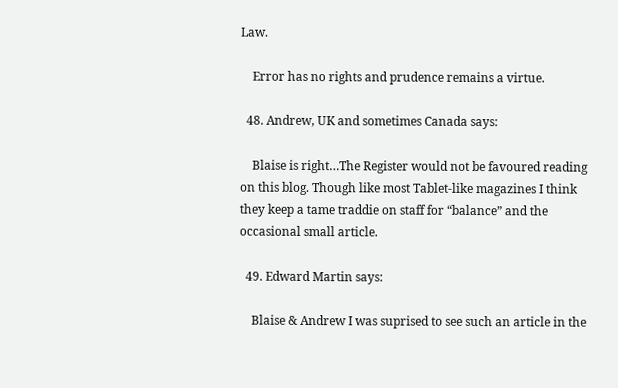Law.

    Error has no rights and prudence remains a virtue.

  48. Andrew, UK and sometimes Canada says:

    Blaise is right…The Register would not be favoured reading on this blog. Though like most Tablet-like magazines I think they keep a tame traddie on staff for “balance” and the occasional small article.

  49. Edward Martin says:

    Blaise & Andrew I was suprised to see such an article in the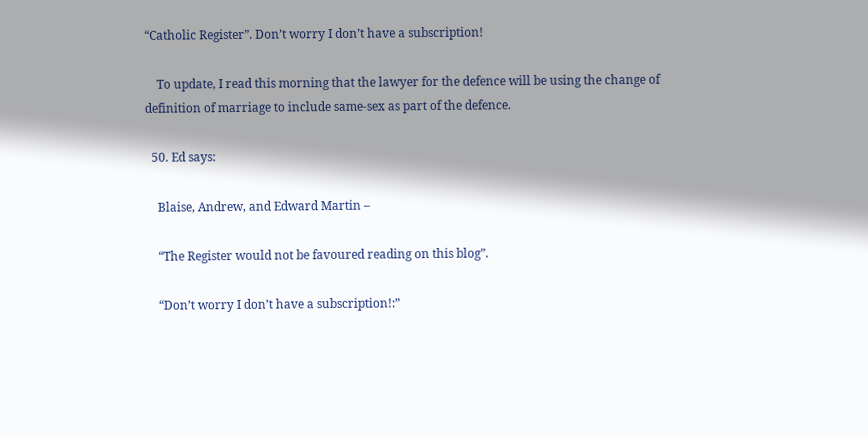“Catholic Register”. Don’t worry I don’t have a subscription!

    To update, I read this morning that the lawyer for the defence will be using the change of definition of marriage to include same-sex as part of the defence.

  50. Ed says:

    Blaise, Andrew, and Edward Martin –

    “The Register would not be favoured reading on this blog”.

    “Don’t worry I don’t have a subscription!:”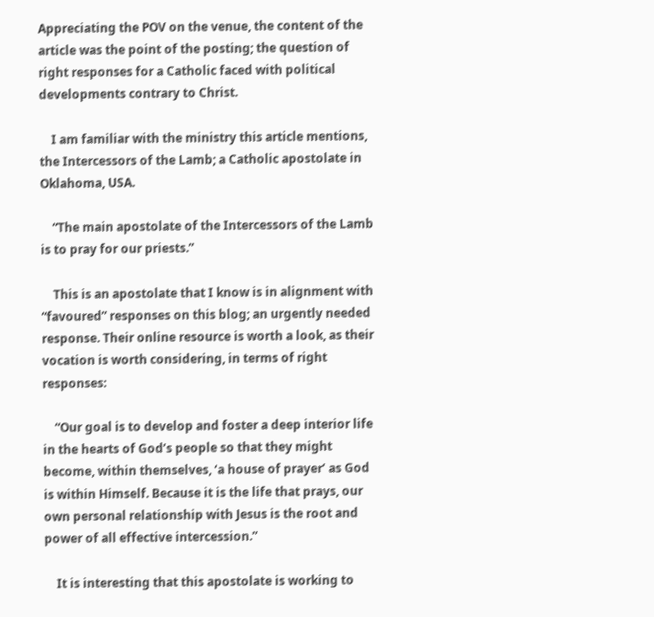Appreciating the POV on the venue, the content of the article was the point of the posting; the question of right responses for a Catholic faced with political developments contrary to Christ.

    I am familiar with the ministry this article mentions, the Intercessors of the Lamb; a Catholic apostolate in Oklahoma, USA.

    “The main apostolate of the Intercessors of the Lamb is to pray for our priests.”

    This is an apostolate that I know is in alignment with “favoured” responses on this blog; an urgently needed response. Their online resource is worth a look, as their vocation is worth considering, in terms of right responses:

    “Our goal is to develop and foster a deep interior life in the hearts of God’s people so that they might become, within themselves, ‘a house of prayer’ as God is within Himself. Because it is the life that prays, our own personal relationship with Jesus is the root and power of all effective intercession.”

    It is interesting that this apostolate is working to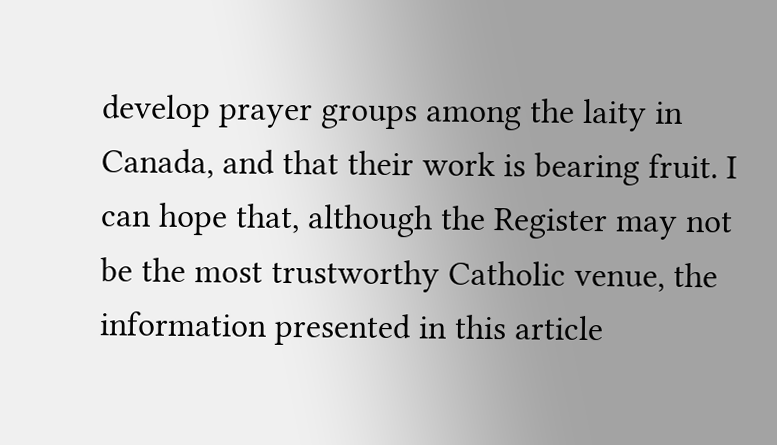develop prayer groups among the laity in Canada, and that their work is bearing fruit. I can hope that, although the Register may not be the most trustworthy Catholic venue, the information presented in this article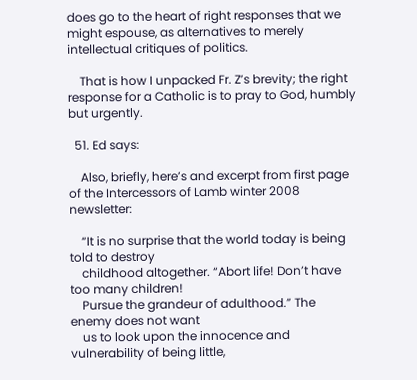does go to the heart of right responses that we might espouse, as alternatives to merely intellectual critiques of politics.

    That is how I unpacked Fr. Z’s brevity; the right response for a Catholic is to pray to God, humbly but urgently.

  51. Ed says:

    Also, briefly, here’s and excerpt from first page of the Intercessors of Lamb winter 2008 newsletter:

    “It is no surprise that the world today is being told to destroy
    childhood altogether. “Abort life! Don’t have too many children!
    Pursue the grandeur of adulthood.” The enemy does not want
    us to look upon the innocence and vulnerability of being little,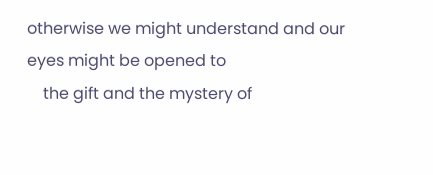otherwise we might understand and our eyes might be opened to
    the gift and the mystery of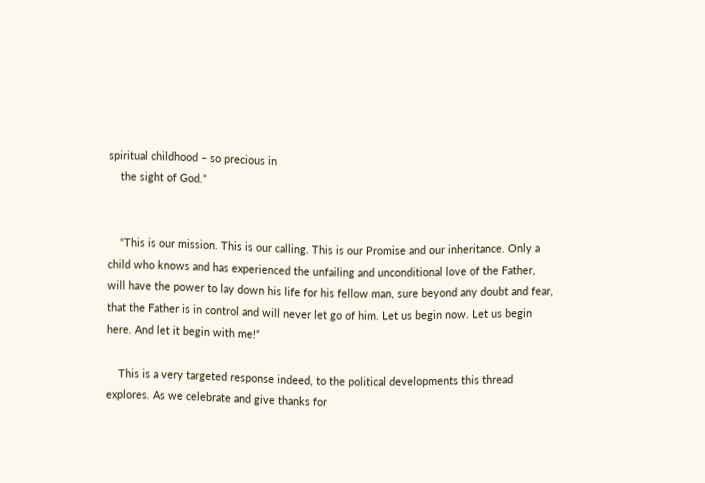spiritual childhood – so precious in
    the sight of God.”


    “This is our mission. This is our calling. This is our Promise and our inheritance. Only a child who knows and has experienced the unfailing and unconditional love of the Father, will have the power to lay down his life for his fellow man, sure beyond any doubt and fear, that the Father is in control and will never let go of him. Let us begin now. Let us begin here. And let it begin with me!”

    This is a very targeted response indeed, to the political developments this thread explores. As we celebrate and give thanks for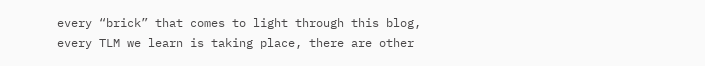every “brick” that comes to light through this blog, every TLM we learn is taking place, there are other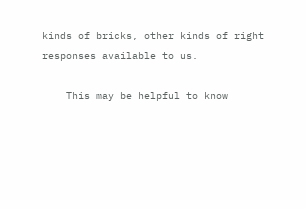kinds of bricks, other kinds of right responses available to us.

    This may be helpful to know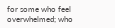for some who feel overwhelmed; who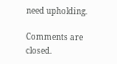need upholding.

Comments are closed.